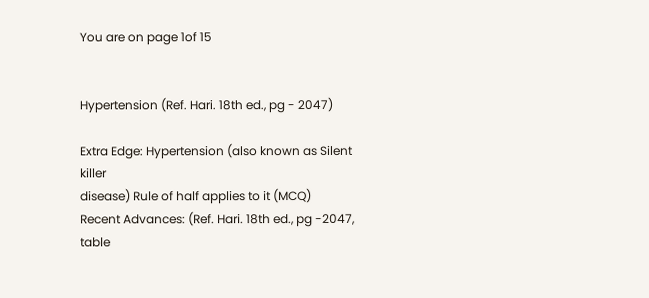You are on page 1of 15


Hypertension (Ref. Hari. 18th ed., pg - 2047)

Extra Edge: Hypertension (also known as Silent killer
disease) Rule of half applies to it (MCQ)
Recent Advances: (Ref. Hari. 18th ed., pg -2047, table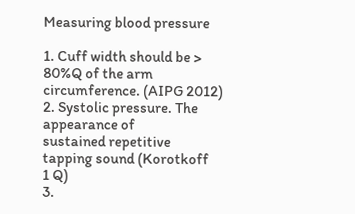Measuring blood pressure

1. Cuff width should be > 80%Q of the arm
circumference. (AIPG 2012)
2. Systolic pressure. The appearance of
sustained repetitive tapping sound (Korotkoff
1 Q)
3.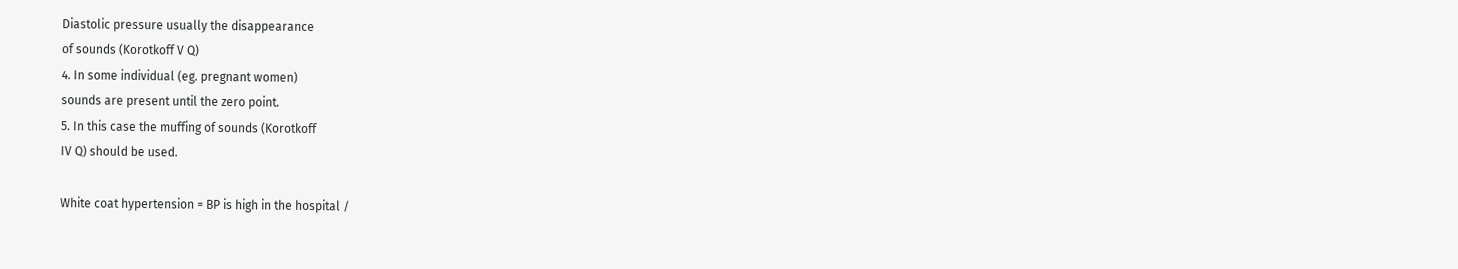Diastolic pressure usually the disappearance
of sounds (Korotkoff V Q)
4. In some individual (eg. pregnant women)
sounds are present until the zero point.
5. In this case the muffing of sounds (Korotkoff
IV Q) should be used.

White coat hypertension = BP is high in the hospital /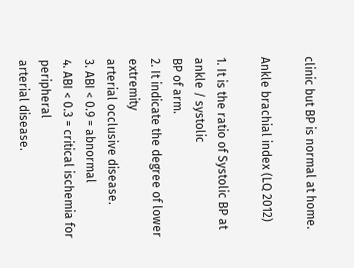clinic but BP is normal at home.

Ankle brachial index (LQ 2012)

1. It is the ratio of Systolic BP at ankle / systolic
BP of arm.
2. It indicate the degree of lower extremity
arterial occlusive disease.
3. ABI < 0.9 = abnormal
4. ABI < 0.3 = critical ischemia for peripheral
arterial disease.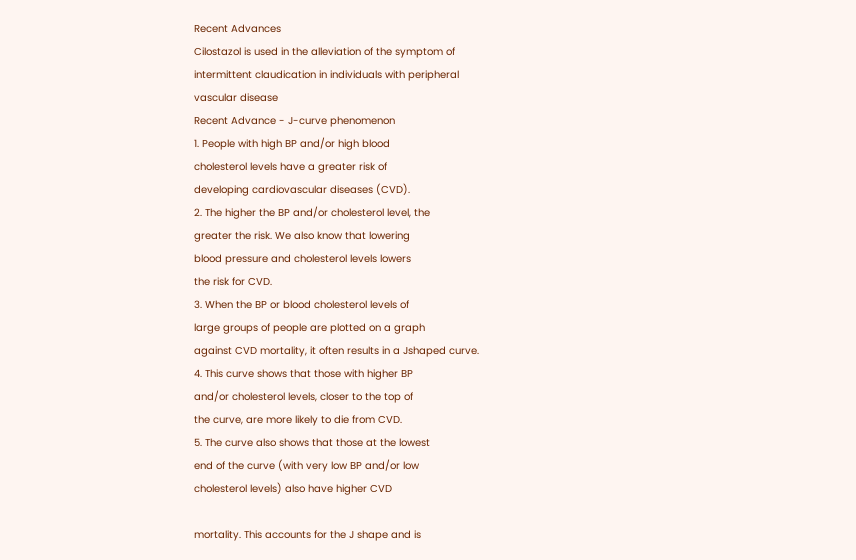Recent Advances
Cilostazol is used in the alleviation of the symptom of
intermittent claudication in individuals with peripheral
vascular disease
Recent Advance - J-curve phenomenon
1. People with high BP and/or high blood
cholesterol levels have a greater risk of
developing cardiovascular diseases (CVD).
2. The higher the BP and/or cholesterol level, the
greater the risk. We also know that lowering
blood pressure and cholesterol levels lowers
the risk for CVD.
3. When the BP or blood cholesterol levels of
large groups of people are plotted on a graph
against CVD mortality, it often results in a Jshaped curve.
4. This curve shows that those with higher BP
and/or cholesterol levels, closer to the top of
the curve, are more likely to die from CVD.
5. The curve also shows that those at the lowest
end of the curve (with very low BP and/or low
cholesterol levels) also have higher CVD

mortality. This accounts for the J shape and is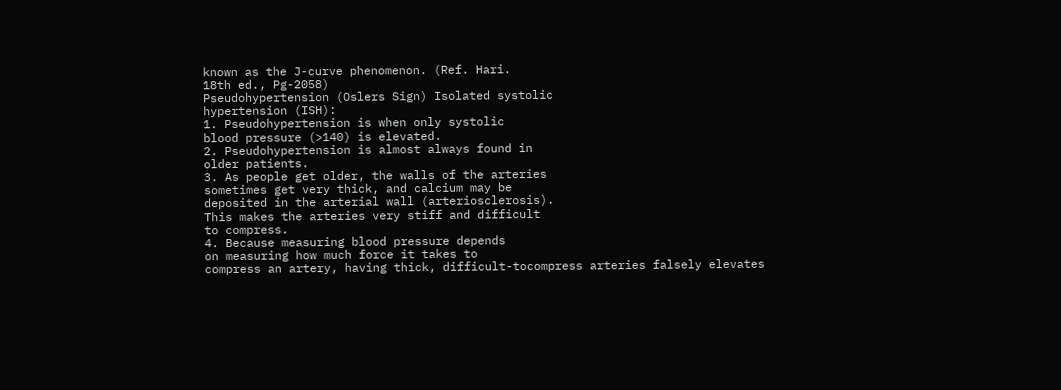known as the J-curve phenomenon. (Ref. Hari.
18th ed., Pg-2058)
Pseudohypertension (Oslers Sign) Isolated systolic
hypertension (ISH):
1. Pseudohypertension is when only systolic
blood pressure (>140) is elevated.
2. Pseudohypertension is almost always found in
older patients.
3. As people get older, the walls of the arteries
sometimes get very thick, and calcium may be
deposited in the arterial wall (arteriosclerosis).
This makes the arteries very stiff and difficult
to compress.
4. Because measuring blood pressure depends
on measuring how much force it takes to
compress an artery, having thick, difficult-tocompress arteries falsely elevates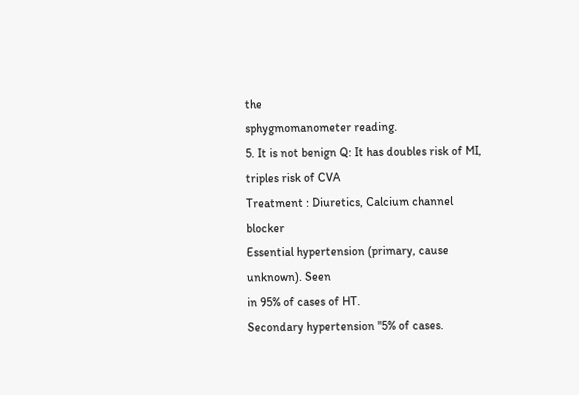the
sphygmomanometer reading.
5. It is not benign Q: It has doubles risk of MI,
triples risk of CVA
Treatment : Diuretics, Calcium channel blocker
Essential hypertension (primary, cause unknown). Seen
in 95% of cases of HT.
Secondary hypertension "5% of cases.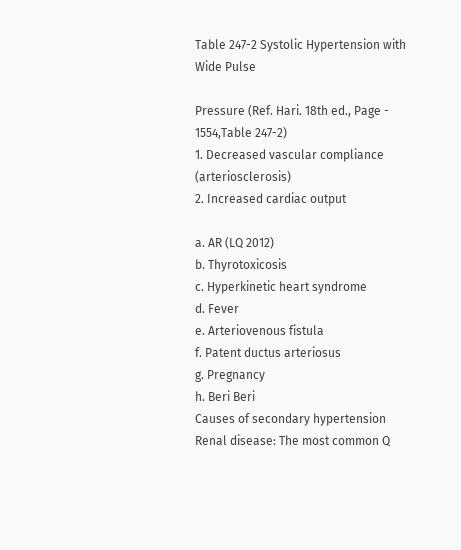Table 247-2 Systolic Hypertension with Wide Pulse

Pressure (Ref. Hari. 18th ed., Page - 1554,Table 247-2)
1. Decreased vascular compliance (arteriosclerosis)
2. Increased cardiac output

a. AR (LQ 2012)
b. Thyrotoxicosis
c. Hyperkinetic heart syndrome
d. Fever
e. Arteriovenous fistula
f. Patent ductus arteriosus
g. Pregnancy
h. Beri Beri
Causes of secondary hypertension
Renal disease: The most common Q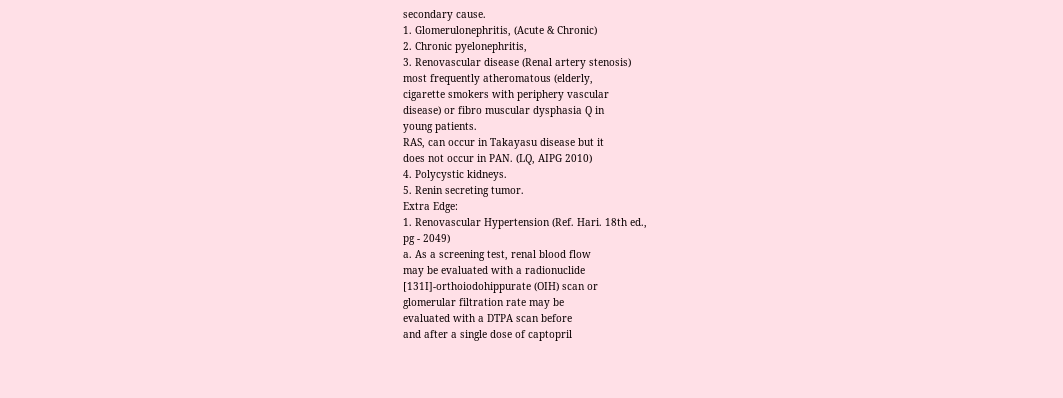secondary cause.
1. Glomerulonephritis, (Acute & Chronic)
2. Chronic pyelonephritis,
3. Renovascular disease (Renal artery stenosis)
most frequently atheromatous (elderly,
cigarette smokers with periphery vascular
disease) or fibro muscular dysphasia Q in
young patients.
RAS, can occur in Takayasu disease but it
does not occur in PAN. (LQ, AIPG 2010)
4. Polycystic kidneys.
5. Renin secreting tumor.
Extra Edge:
1. Renovascular Hypertension (Ref. Hari. 18th ed.,
pg - 2049)
a. As a screening test, renal blood flow
may be evaluated with a radionuclide
[131I]-orthoiodohippurate (OIH) scan or
glomerular filtration rate may be
evaluated with a DTPA scan before
and after a single dose of captopril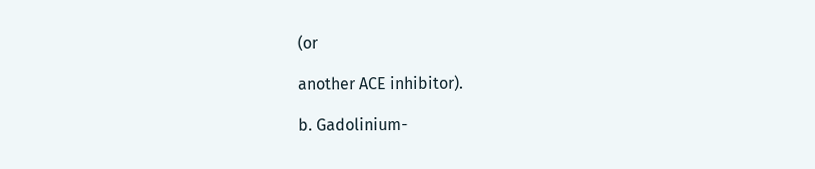(or

another ACE inhibitor).

b. Gadolinium-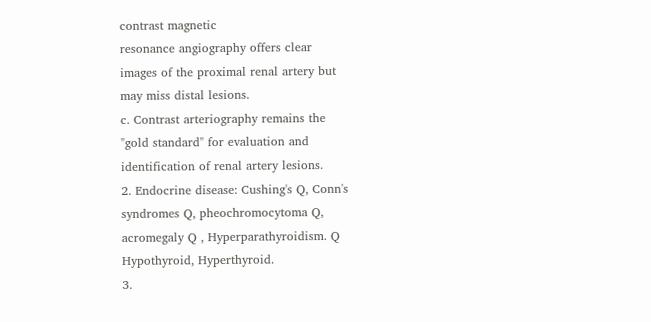contrast magnetic
resonance angiography offers clear
images of the proximal renal artery but
may miss distal lesions.
c. Contrast arteriography remains the
"gold standard" for evaluation and
identification of renal artery lesions.
2. Endocrine disease: Cushing's Q, Conn's
syndromes Q, pheochromocytoma Q,
acromegaly Q , Hyperparathyroidism. Q
Hypothyroid, Hyperthyroid.
3.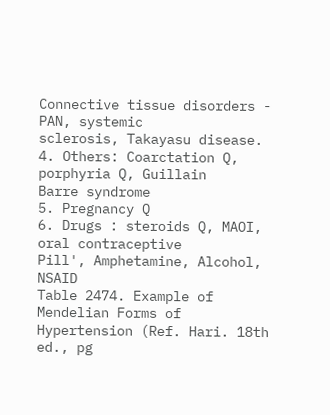Connective tissue disorders - PAN, systemic
sclerosis, Takayasu disease.
4. Others: Coarctation Q, porphyria Q, Guillain
Barre syndrome
5. Pregnancy Q
6. Drugs : steroids Q, MAOI, oral contraceptive
Pill', Amphetamine, Alcohol, NSAID
Table 2474. Example of Mendelian Forms of
Hypertension (Ref. Hari. 18th ed., pg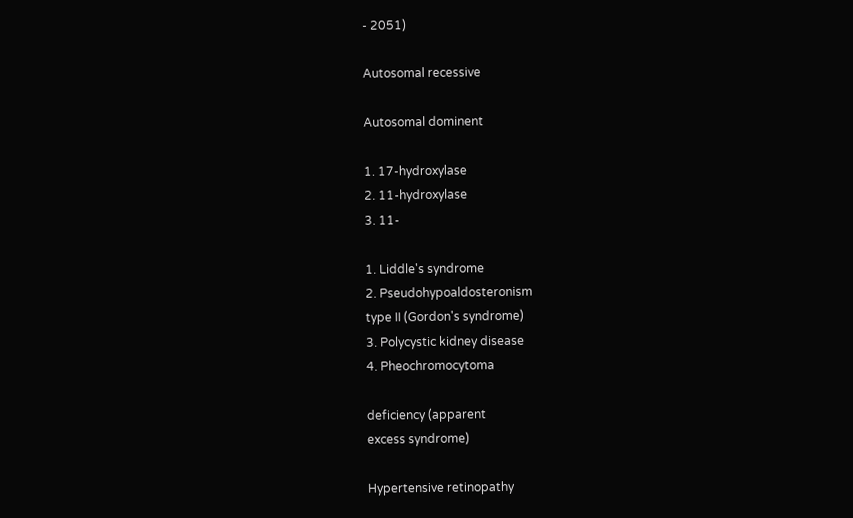- 2051)

Autosomal recessive

Autosomal dominent

1. 17-hydroxylase
2. 11-hydroxylase
3. 11-

1. Liddle's syndrome
2. Pseudohypoaldosteronism
type II (Gordon's syndrome)
3. Polycystic kidney disease
4. Pheochromocytoma

deficiency (apparent
excess syndrome)

Hypertensive retinopathy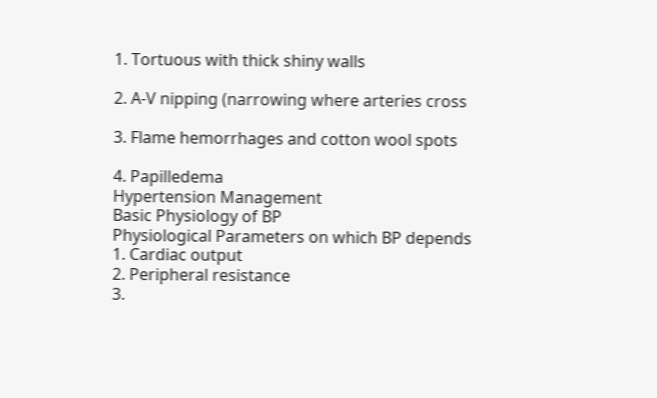1. Tortuous with thick shiny walls

2. A-V nipping (narrowing where arteries cross

3. Flame hemorrhages and cotton wool spots

4. Papilledema
Hypertension Management
Basic Physiology of BP
Physiological Parameters on which BP depends
1. Cardiac output
2. Peripheral resistance
3.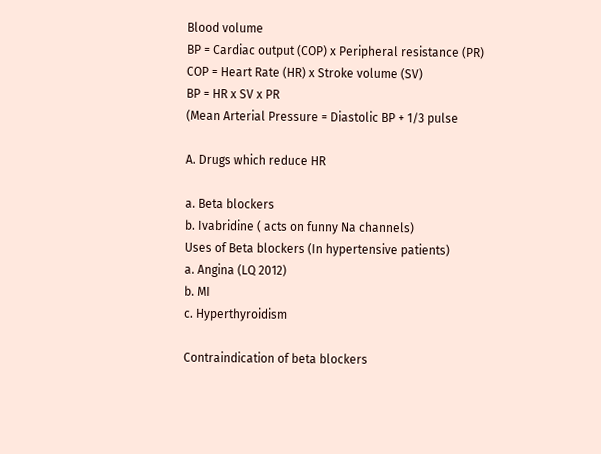Blood volume
BP = Cardiac output (COP) x Peripheral resistance (PR)
COP = Heart Rate (HR) x Stroke volume (SV)
BP = HR x SV x PR
(Mean Arterial Pressure = Diastolic BP + 1/3 pulse

A. Drugs which reduce HR

a. Beta blockers
b. Ivabridine ( acts on funny Na channels)
Uses of Beta blockers (In hypertensive patients)
a. Angina (LQ 2012)
b. MI
c. Hyperthyroidism

Contraindication of beta blockers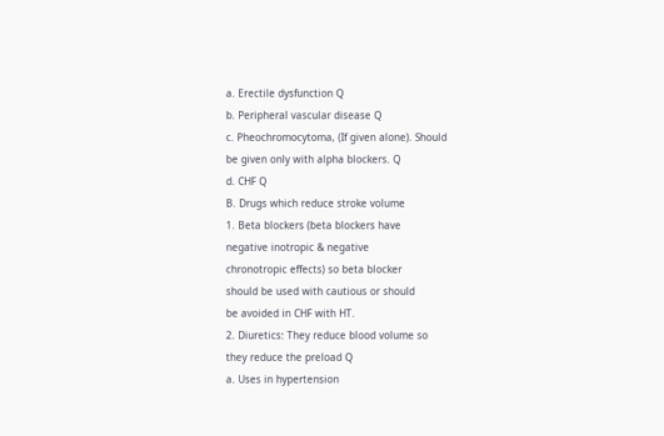a. Erectile dysfunction Q
b. Peripheral vascular disease Q
c. Pheochromocytoma, (If given alone). Should
be given only with alpha blockers. Q
d. CHF Q
B. Drugs which reduce stroke volume
1. Beta blockers (beta blockers have
negative inotropic & negative
chronotropic effects) so beta blocker
should be used with cautious or should
be avoided in CHF with HT.
2. Diuretics: They reduce blood volume so
they reduce the preload Q
a. Uses in hypertension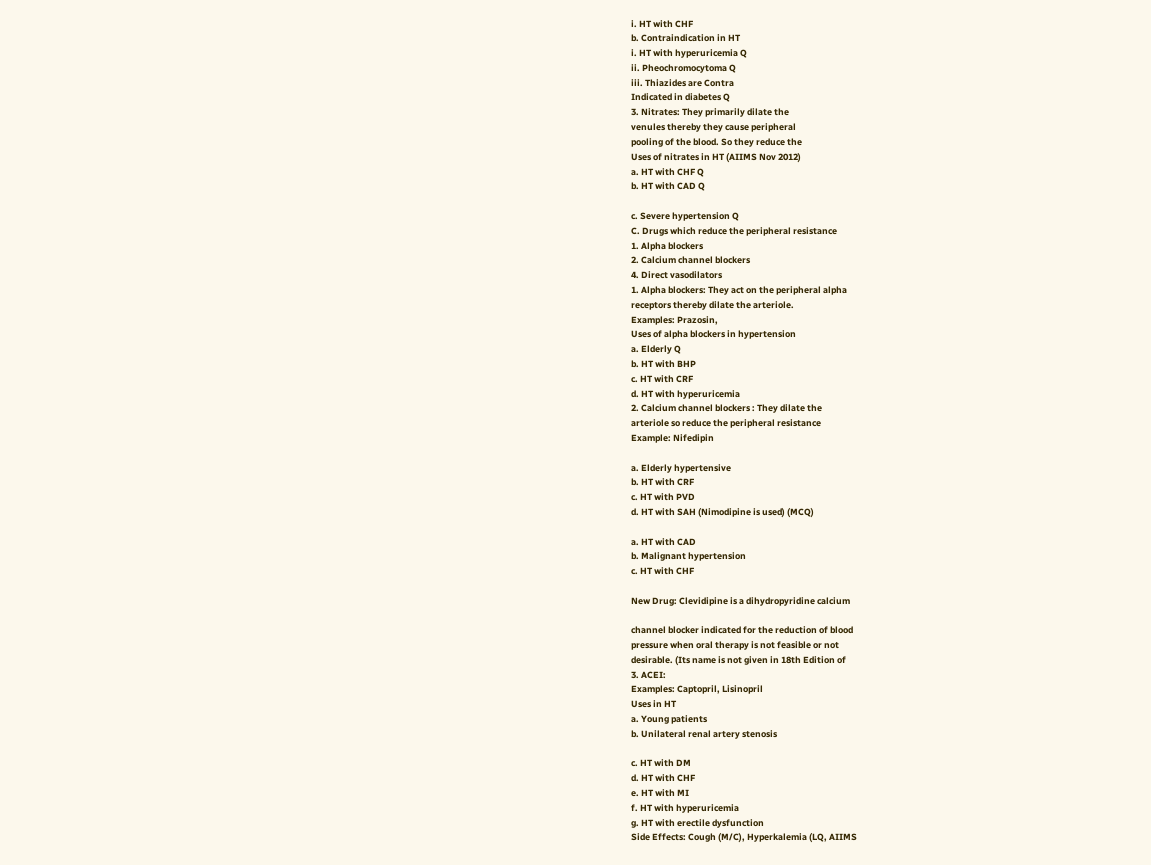i. HT with CHF
b. Contraindication in HT
i. HT with hyperuricemia Q
ii. Pheochromocytoma Q
iii. Thiazides are Contra
Indicated in diabetes Q
3. Nitrates: They primarily dilate the
venules thereby they cause peripheral
pooling of the blood. So they reduce the
Uses of nitrates in HT (AIIMS Nov 2012)
a. HT with CHF Q
b. HT with CAD Q

c. Severe hypertension Q
C. Drugs which reduce the peripheral resistance
1. Alpha blockers
2. Calcium channel blockers
4. Direct vasodilators
1. Alpha blockers: They act on the peripheral alpha
receptors thereby dilate the arteriole.
Examples: Prazosin,
Uses of alpha blockers in hypertension
a. Elderly Q
b. HT with BHP
c. HT with CRF
d. HT with hyperuricemia
2. Calcium channel blockers : They dilate the
arteriole so reduce the peripheral resistance
Example: Nifedipin

a. Elderly hypertensive
b. HT with CRF
c. HT with PVD
d. HT with SAH (Nimodipine is used) (MCQ)

a. HT with CAD
b. Malignant hypertension
c. HT with CHF

New Drug: Clevidipine is a dihydropyridine calcium

channel blocker indicated for the reduction of blood
pressure when oral therapy is not feasible or not
desirable. (Its name is not given in 18th Edition of
3. ACEI:
Examples: Captopril, Lisinopril
Uses in HT
a. Young patients
b. Unilateral renal artery stenosis

c. HT with DM
d. HT with CHF
e. HT with MI
f. HT with hyperuricemia
g. HT with erectile dysfunction
Side Effects: Cough (M/C), Hyperkalemia (LQ, AIIMS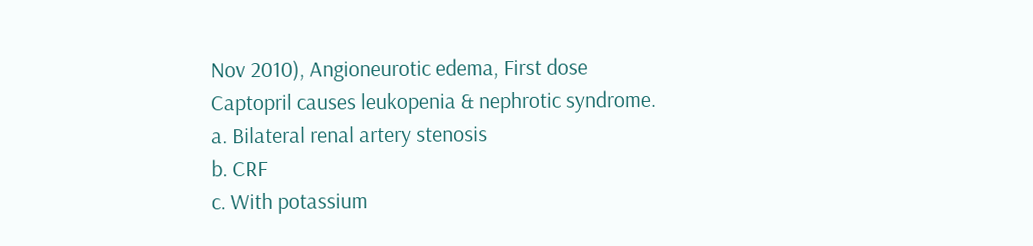Nov 2010), Angioneurotic edema, First dose
Captopril causes leukopenia & nephrotic syndrome.
a. Bilateral renal artery stenosis
b. CRF
c. With potassium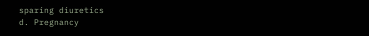sparing diuretics
d. Pregnancy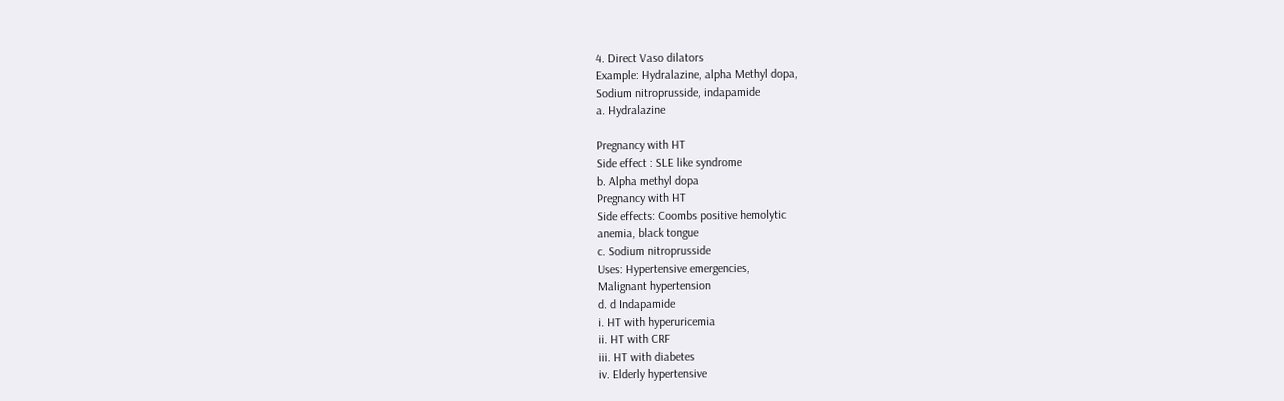4. Direct Vaso dilators
Example: Hydralazine, alpha Methyl dopa,
Sodium nitroprusside, indapamide
a. Hydralazine

Pregnancy with HT
Side effect : SLE like syndrome
b. Alpha methyl dopa
Pregnancy with HT
Side effects: Coombs positive hemolytic
anemia, black tongue
c. Sodium nitroprusside
Uses: Hypertensive emergencies,
Malignant hypertension
d. d Indapamide
i. HT with hyperuricemia
ii. HT with CRF
iii. HT with diabetes
iv. Elderly hypertensive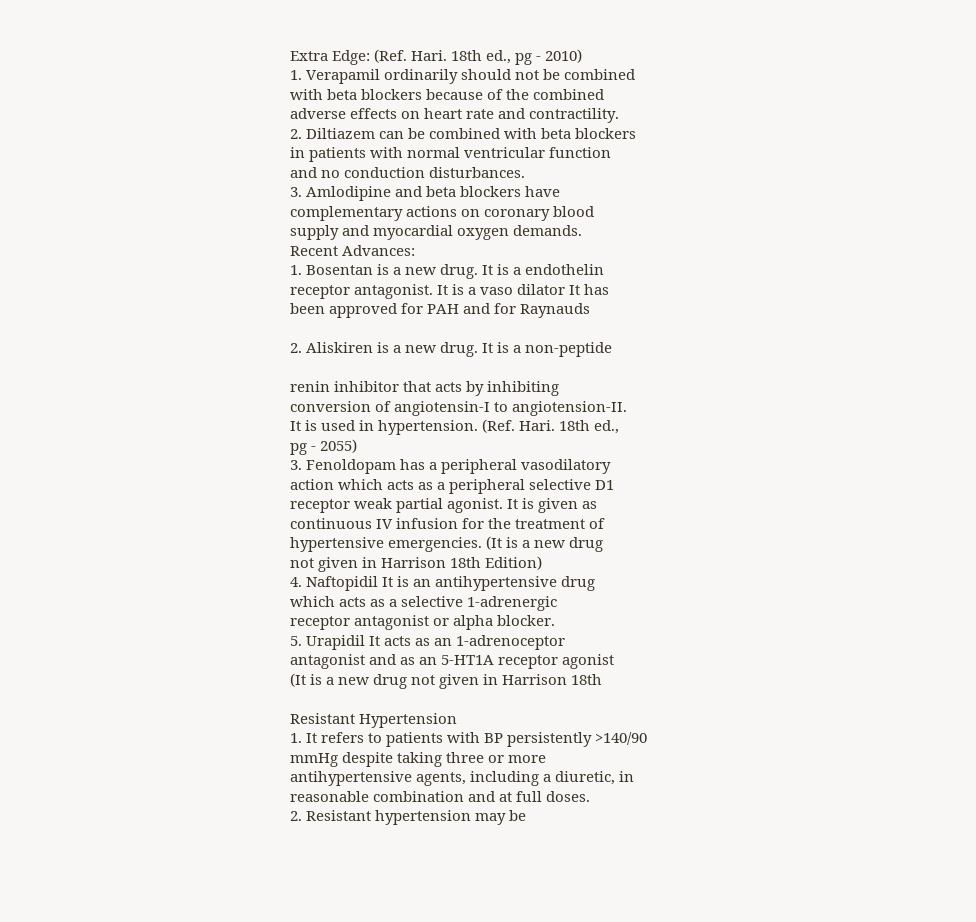Extra Edge: (Ref. Hari. 18th ed., pg - 2010)
1. Verapamil ordinarily should not be combined
with beta blockers because of the combined
adverse effects on heart rate and contractility.
2. Diltiazem can be combined with beta blockers
in patients with normal ventricular function
and no conduction disturbances.
3. Amlodipine and beta blockers have
complementary actions on coronary blood
supply and myocardial oxygen demands.
Recent Advances:
1. Bosentan is a new drug. It is a endothelin
receptor antagonist. It is a vaso dilator It has
been approved for PAH and for Raynauds

2. Aliskiren is a new drug. It is a non-peptide

renin inhibitor that acts by inhibiting
conversion of angiotensin-I to angiotension-II.
It is used in hypertension. (Ref. Hari. 18th ed.,
pg - 2055)
3. Fenoldopam has a peripheral vasodilatory
action which acts as a peripheral selective D1
receptor weak partial agonist. It is given as
continuous IV infusion for the treatment of
hypertensive emergencies. (It is a new drug
not given in Harrison 18th Edition)
4. Naftopidil It is an antihypertensive drug
which acts as a selective 1-adrenergic
receptor antagonist or alpha blocker.
5. Urapidil It acts as an 1-adrenoceptor
antagonist and as an 5-HT1A receptor agonist
(It is a new drug not given in Harrison 18th

Resistant Hypertension
1. It refers to patients with BP persistently >140/90
mmHg despite taking three or more
antihypertensive agents, including a diuretic, in
reasonable combination and at full doses.
2. Resistant hypertension may be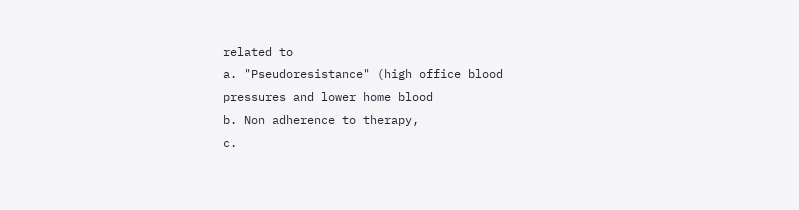related to
a. "Pseudoresistance" (high office blood
pressures and lower home blood
b. Non adherence to therapy,
c.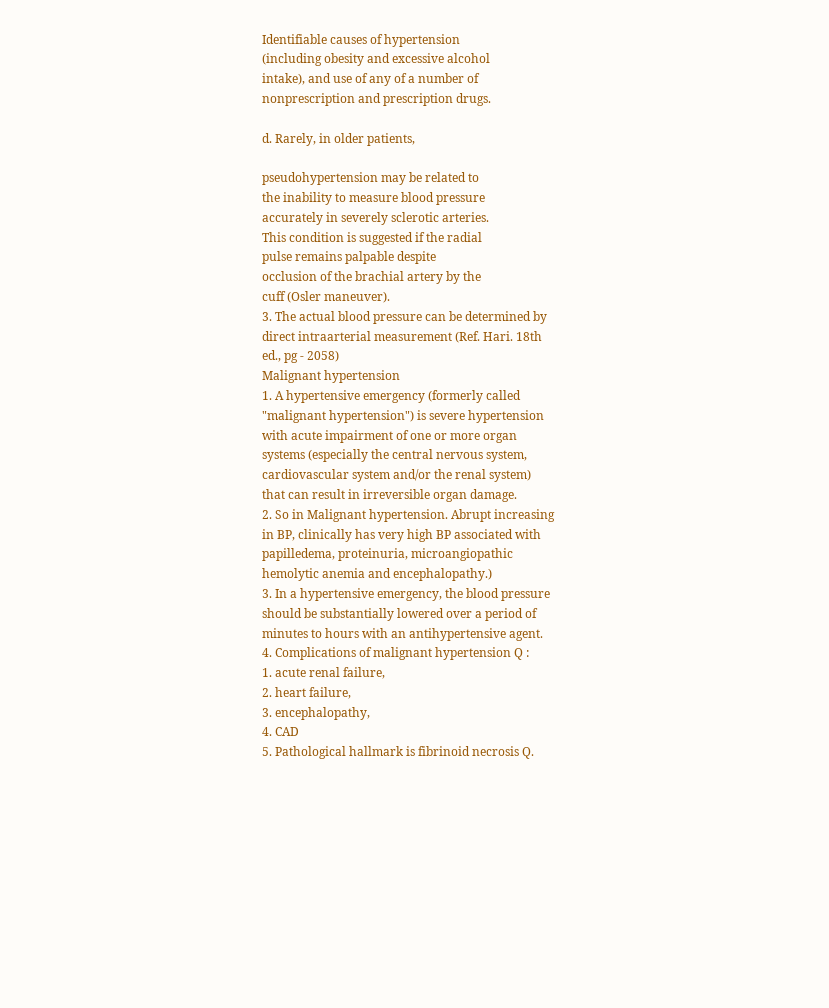Identifiable causes of hypertension
(including obesity and excessive alcohol
intake), and use of any of a number of
nonprescription and prescription drugs.

d. Rarely, in older patients,

pseudohypertension may be related to
the inability to measure blood pressure
accurately in severely sclerotic arteries.
This condition is suggested if the radial
pulse remains palpable despite
occlusion of the brachial artery by the
cuff (Osler maneuver).
3. The actual blood pressure can be determined by
direct intraarterial measurement (Ref. Hari. 18th
ed., pg - 2058)
Malignant hypertension
1. A hypertensive emergency (formerly called
"malignant hypertension") is severe hypertension
with acute impairment of one or more organ
systems (especially the central nervous system,
cardiovascular system and/or the renal system)
that can result in irreversible organ damage.
2. So in Malignant hypertension. Abrupt increasing
in BP, clinically has very high BP associated with
papilledema, proteinuria, microangiopathic
hemolytic anemia and encephalopathy.)
3. In a hypertensive emergency, the blood pressure
should be substantially lowered over a period of
minutes to hours with an antihypertensive agent.
4. Complications of malignant hypertension Q :
1. acute renal failure,
2. heart failure,
3. encephalopathy,
4. CAD
5. Pathological hallmark is fibrinoid necrosis Q.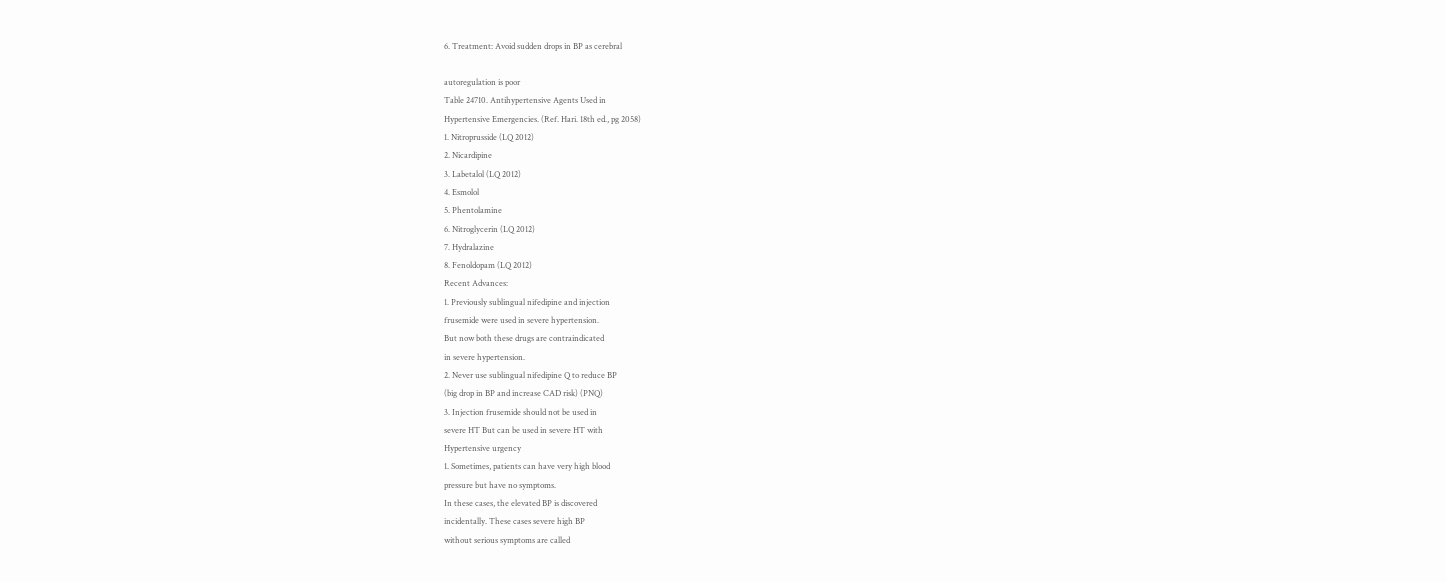6. Treatment: Avoid sudden drops in BP as cerebral

autoregulation is poor
Table 24710. Antihypertensive Agents Used in
Hypertensive Emergencies. (Ref. Hari. 18th ed., pg 2058)
1. Nitroprusside (LQ 2012)
2. Nicardipine
3. Labetalol (LQ 2012)
4. Esmolol
5. Phentolamine
6. Nitroglycerin (LQ 2012)
7. Hydralazine
8. Fenoldopam (LQ 2012)
Recent Advances:
1. Previously sublingual nifedipine and injection
frusemide were used in severe hypertension.
But now both these drugs are contraindicated
in severe hypertension.
2. Never use sublingual nifedipine Q to reduce BP
(big drop in BP and increase CAD risk) (PNQ)
3. Injection frusemide should not be used in
severe HT But can be used in severe HT with
Hypertensive urgency
1. Sometimes, patients can have very high blood
pressure but have no symptoms.
In these cases, the elevated BP is discovered
incidentally. These cases severe high BP
without serious symptoms are called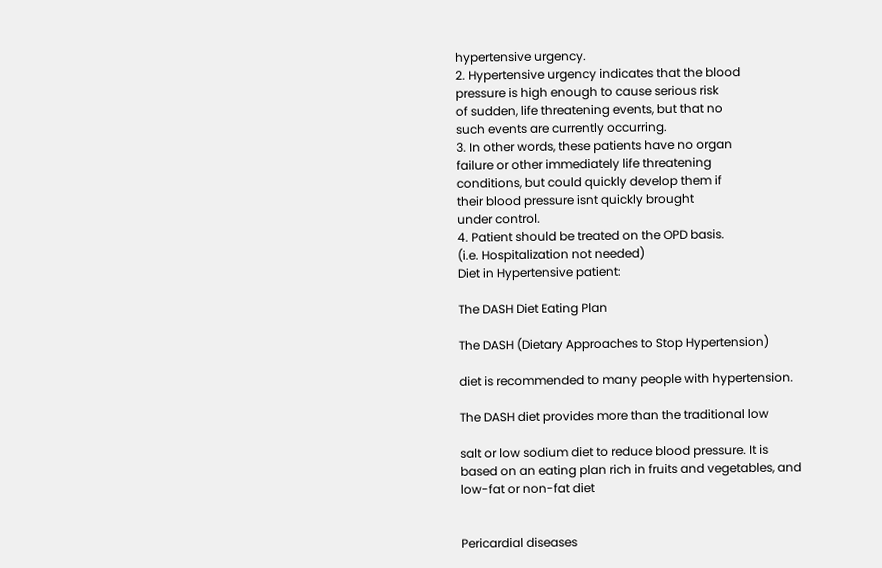hypertensive urgency.
2. Hypertensive urgency indicates that the blood
pressure is high enough to cause serious risk
of sudden, life threatening events, but that no
such events are currently occurring.
3. In other words, these patients have no organ
failure or other immediately life threatening
conditions, but could quickly develop them if
their blood pressure isnt quickly brought
under control.
4. Patient should be treated on the OPD basis.
(i.e. Hospitalization not needed)
Diet in Hypertensive patient:

The DASH Diet Eating Plan

The DASH (Dietary Approaches to Stop Hypertension)

diet is recommended to many people with hypertension.

The DASH diet provides more than the traditional low

salt or low sodium diet to reduce blood pressure. It is
based on an eating plan rich in fruits and vegetables, and
low-fat or non-fat diet


Pericardial diseases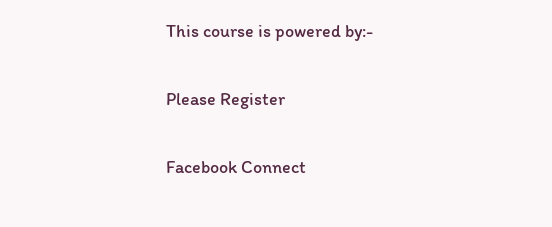This course is powered by:-

Please Register

Facebook Connect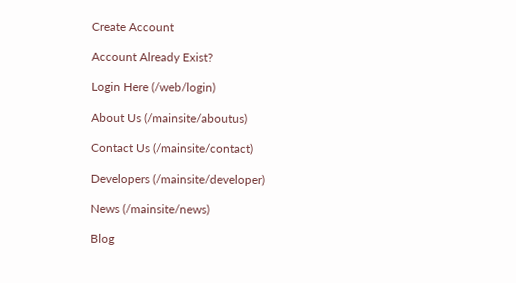Create Account

Account Already Exist?

Login Here (/web/login)

About Us (/mainsite/aboutus)

Contact Us (/mainsite/contact)

Developers (/mainsite/developer)

News (/mainsite/news)

Blog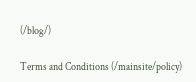(/blog/)

Terms and Conditions (/mainsite/policy)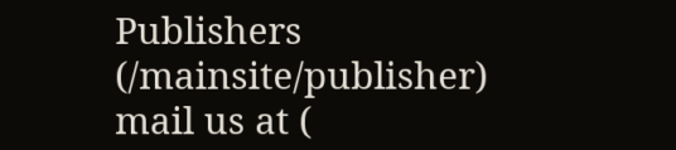Publishers (/mainsite/publisher)
mail us at (